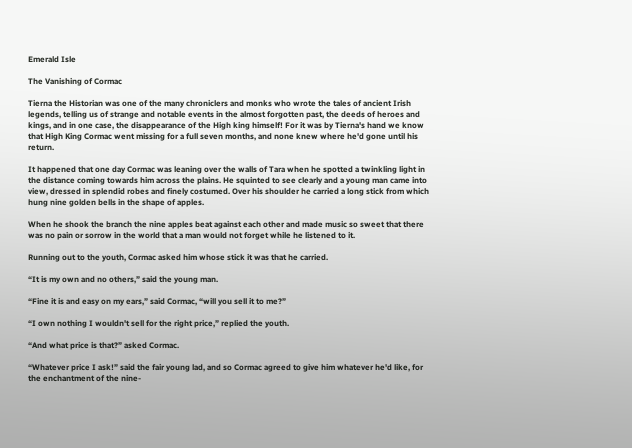Emerald Isle

The Vanishing of Cormac

Tierna the Historian was one of the many chroniclers and monks who wrote the tales of ancient Irish legends, telling us of strange and notable events in the almost forgotten past, the deeds of heroes and kings, and in one case, the disappearance of the High king himself! For it was by Tierna's hand we know that High King Cormac went missing for a full seven months, and none knew where he'd gone until his return.

It happened that one day Cormac was leaning over the walls of Tara when he spotted a twinkling light in the distance coming towards him across the plains. He squinted to see clearly and a young man came into view, dressed in splendid robes and finely costumed. Over his shoulder he carried a long stick from which hung nine golden bells in the shape of apples.

When he shook the branch the nine apples beat against each other and made music so sweet that there was no pain or sorrow in the world that a man would not forget while he listened to it.

Running out to the youth, Cormac asked him whose stick it was that he carried.

“It is my own and no others,” said the young man.

“Fine it is and easy on my ears,” said Cormac, “will you sell it to me?”

“I own nothing I wouldn't sell for the right price,” replied the youth.

“And what price is that?” asked Cormac.

“Whatever price I ask!” said the fair young lad, and so Cormac agreed to give him whatever he'd like, for the enchantment of the nine-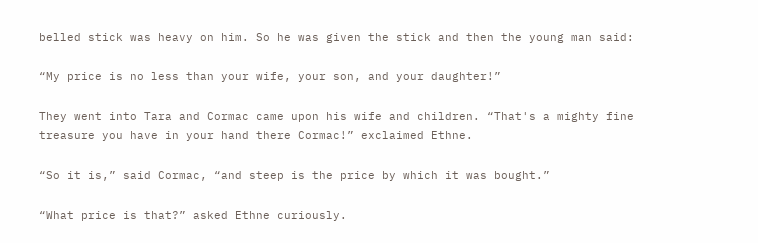belled stick was heavy on him. So he was given the stick and then the young man said:

“My price is no less than your wife, your son, and your daughter!”

They went into Tara and Cormac came upon his wife and children. “That's a mighty fine treasure you have in your hand there Cormac!” exclaimed Ethne.

“So it is,” said Cormac, “and steep is the price by which it was bought.”

“What price is that?” asked Ethne curiously.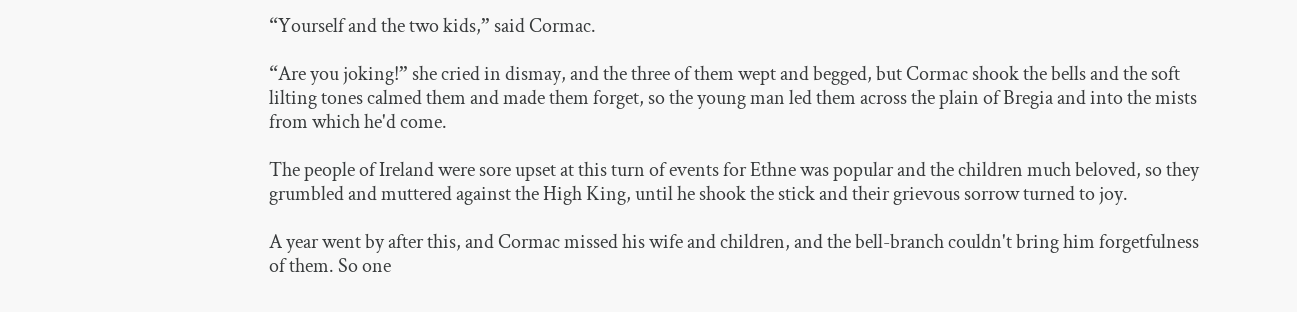“Yourself and the two kids,” said Cormac.

“Are you joking!” she cried in dismay, and the three of them wept and begged, but Cormac shook the bells and the soft lilting tones calmed them and made them forget, so the young man led them across the plain of Bregia and into the mists from which he'd come.

The people of Ireland were sore upset at this turn of events for Ethne was popular and the children much beloved, so they grumbled and muttered against the High King, until he shook the stick and their grievous sorrow turned to joy.

A year went by after this, and Cormac missed his wife and children, and the bell-branch couldn't bring him forgetfulness of them. So one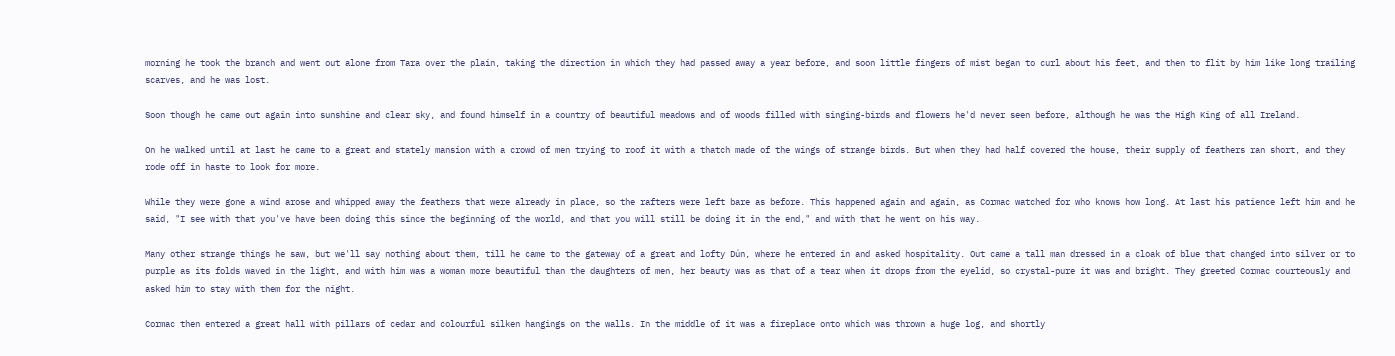morning he took the branch and went out alone from Tara over the plain, taking the direction in which they had passed away a year before, and soon little fingers of mist began to curl about his feet, and then to flit by him like long trailing scarves, and he was lost.

Soon though he came out again into sunshine and clear sky, and found himself in a country of beautiful meadows and of woods filled with singing-birds and flowers he'd never seen before, although he was the High King of all Ireland.

On he walked until at last he came to a great and stately mansion with a crowd of men trying to roof it with a thatch made of the wings of strange birds. But when they had half covered the house, their supply of feathers ran short, and they rode off in haste to look for more.

While they were gone a wind arose and whipped away the feathers that were already in place, so the rafters were left bare as before. This happened again and again, as Cormac watched for who knows how long. At last his patience left him and he said, "I see with that you've have been doing this since the beginning of the world, and that you will still be doing it in the end," and with that he went on his way.

Many other strange things he saw, but we'll say nothing about them, till he came to the gateway of a great and lofty Dún, where he entered in and asked hospitality. Out came a tall man dressed in a cloak of blue that changed into silver or to purple as its folds waved in the light, and with him was a woman more beautiful than the daughters of men, her beauty was as that of a tear when it drops from the eyelid, so crystal-pure it was and bright. They greeted Cormac courteously and asked him to stay with them for the night.

Cormac then entered a great hall with pillars of cedar and colourful silken hangings on the walls. In the middle of it was a fireplace onto which was thrown a huge log, and shortly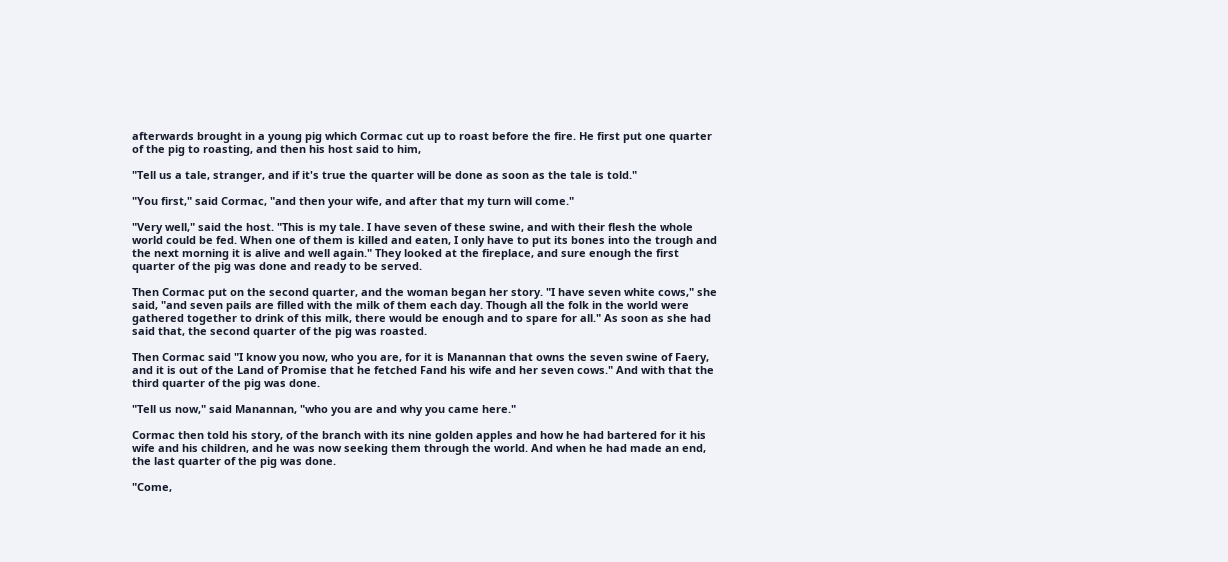afterwards brought in a young pig which Cormac cut up to roast before the fire. He first put one quarter of the pig to roasting, and then his host said to him,

"Tell us a tale, stranger, and if it's true the quarter will be done as soon as the tale is told."

"You first," said Cormac, "and then your wife, and after that my turn will come."

"Very well," said the host. "This is my tale. I have seven of these swine, and with their flesh the whole world could be fed. When one of them is killed and eaten, I only have to put its bones into the trough and the next morning it is alive and well again." They looked at the fireplace, and sure enough the first quarter of the pig was done and ready to be served.

Then Cormac put on the second quarter, and the woman began her story. "I have seven white cows," she said, "and seven pails are filled with the milk of them each day. Though all the folk in the world were gathered together to drink of this milk, there would be enough and to spare for all." As soon as she had said that, the second quarter of the pig was roasted.

Then Cormac said "I know you now, who you are, for it is Manannan that owns the seven swine of Faery, and it is out of the Land of Promise that he fetched Fand his wife and her seven cows." And with that the third quarter of the pig was done.

"Tell us now," said Manannan, "who you are and why you came here."

Cormac then told his story, of the branch with its nine golden apples and how he had bartered for it his wife and his children, and he was now seeking them through the world. And when he had made an end, the last quarter of the pig was done.

"Come,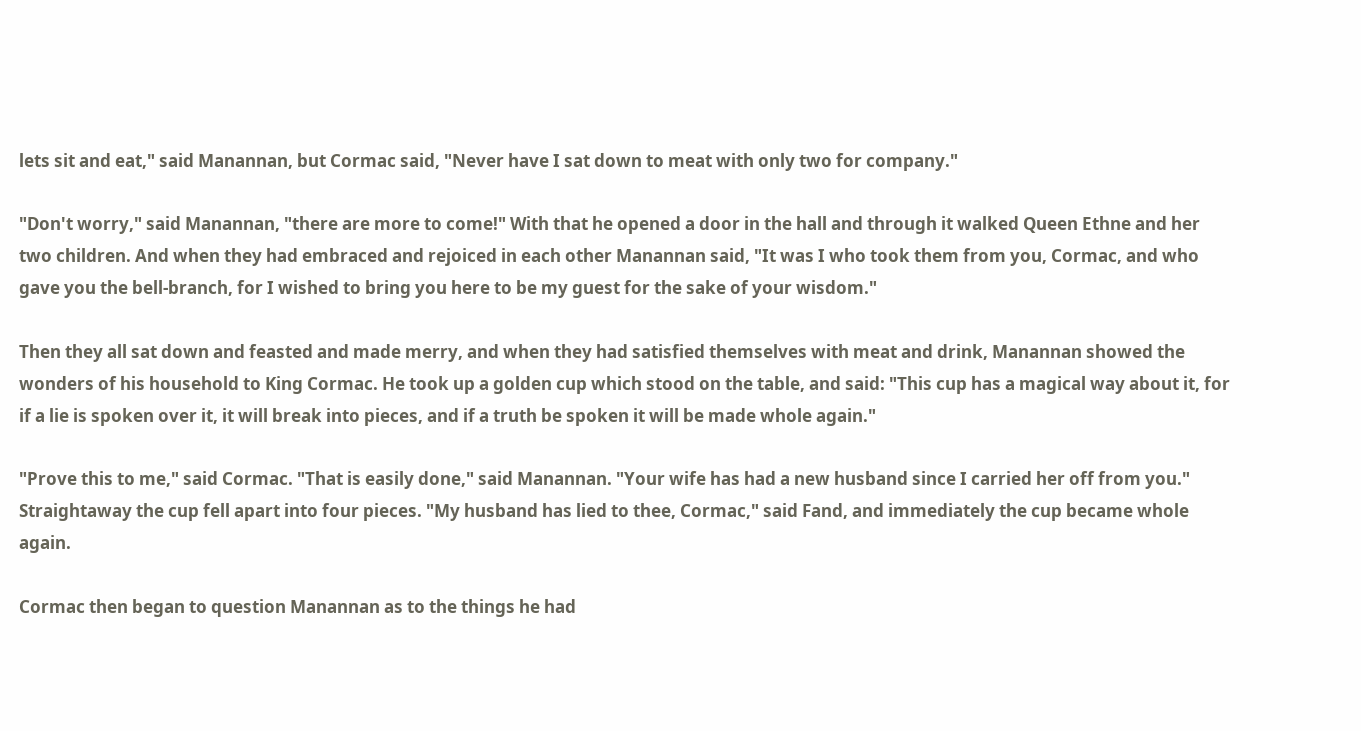lets sit and eat," said Manannan, but Cormac said, "Never have I sat down to meat with only two for company."

"Don't worry," said Manannan, "there are more to come!" With that he opened a door in the hall and through it walked Queen Ethne and her two children. And when they had embraced and rejoiced in each other Manannan said, "It was I who took them from you, Cormac, and who gave you the bell-branch, for I wished to bring you here to be my guest for the sake of your wisdom."

Then they all sat down and feasted and made merry, and when they had satisfied themselves with meat and drink, Manannan showed the wonders of his household to King Cormac. He took up a golden cup which stood on the table, and said: "This cup has a magical way about it, for if a lie is spoken over it, it will break into pieces, and if a truth be spoken it will be made whole again."

"Prove this to me," said Cormac. "That is easily done," said Manannan. "Your wife has had a new husband since I carried her off from you." Straightaway the cup fell apart into four pieces. "My husband has lied to thee, Cormac," said Fand, and immediately the cup became whole again.

Cormac then began to question Manannan as to the things he had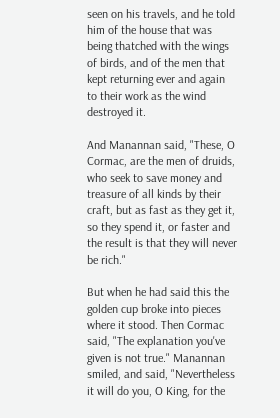seen on his travels, and he told him of the house that was being thatched with the wings of birds, and of the men that kept returning ever and again to their work as the wind destroyed it.

And Manannan said, "These, O Cormac, are the men of druids, who seek to save money and treasure of all kinds by their craft, but as fast as they get it, so they spend it, or faster and the result is that they will never be rich."

But when he had said this the golden cup broke into pieces where it stood. Then Cormac said, "The explanation you've given is not true." Manannan smiled, and said, "Nevertheless it will do you, O King, for the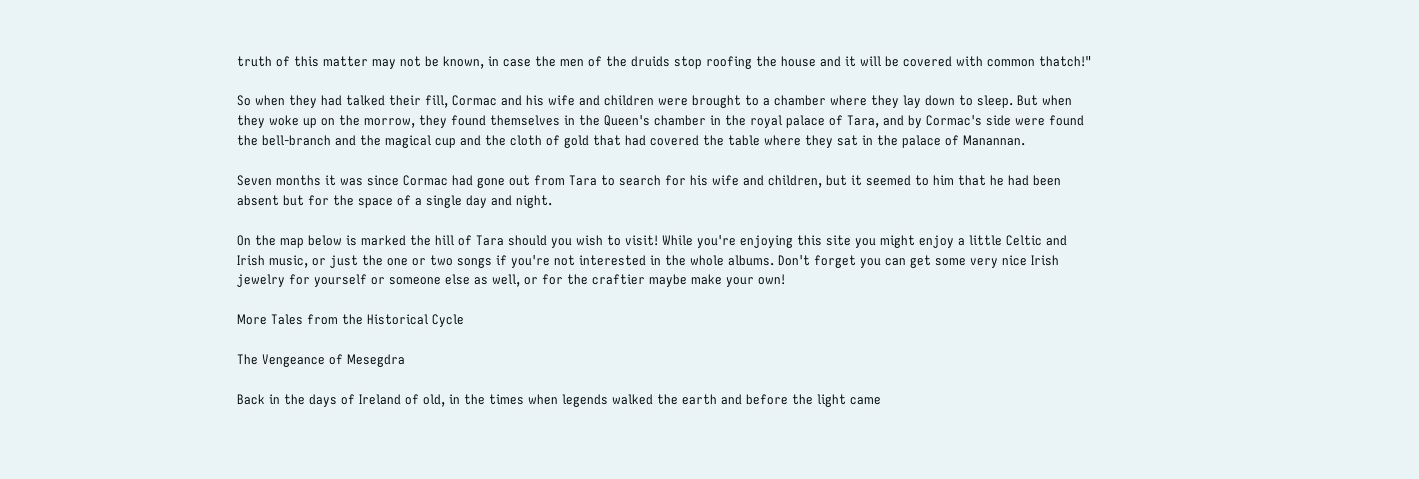truth of this matter may not be known, in case the men of the druids stop roofing the house and it will be covered with common thatch!"

So when they had talked their fill, Cormac and his wife and children were brought to a chamber where they lay down to sleep. But when they woke up on the morrow, they found themselves in the Queen's chamber in the royal palace of Tara, and by Cormac's side were found the bell-branch and the magical cup and the cloth of gold that had covered the table where they sat in the palace of Manannan.

Seven months it was since Cormac had gone out from Tara to search for his wife and children, but it seemed to him that he had been absent but for the space of a single day and night.

On the map below is marked the hill of Tara should you wish to visit! While you're enjoying this site you might enjoy a little Celtic and Irish music, or just the one or two songs if you're not interested in the whole albums. Don't forget you can get some very nice Irish jewelry for yourself or someone else as well, or for the craftier maybe make your own!

More Tales from the Historical Cycle

The Vengeance of Mesegdra

Back in the days of Ireland of old, in the times when legends walked the earth and before the light came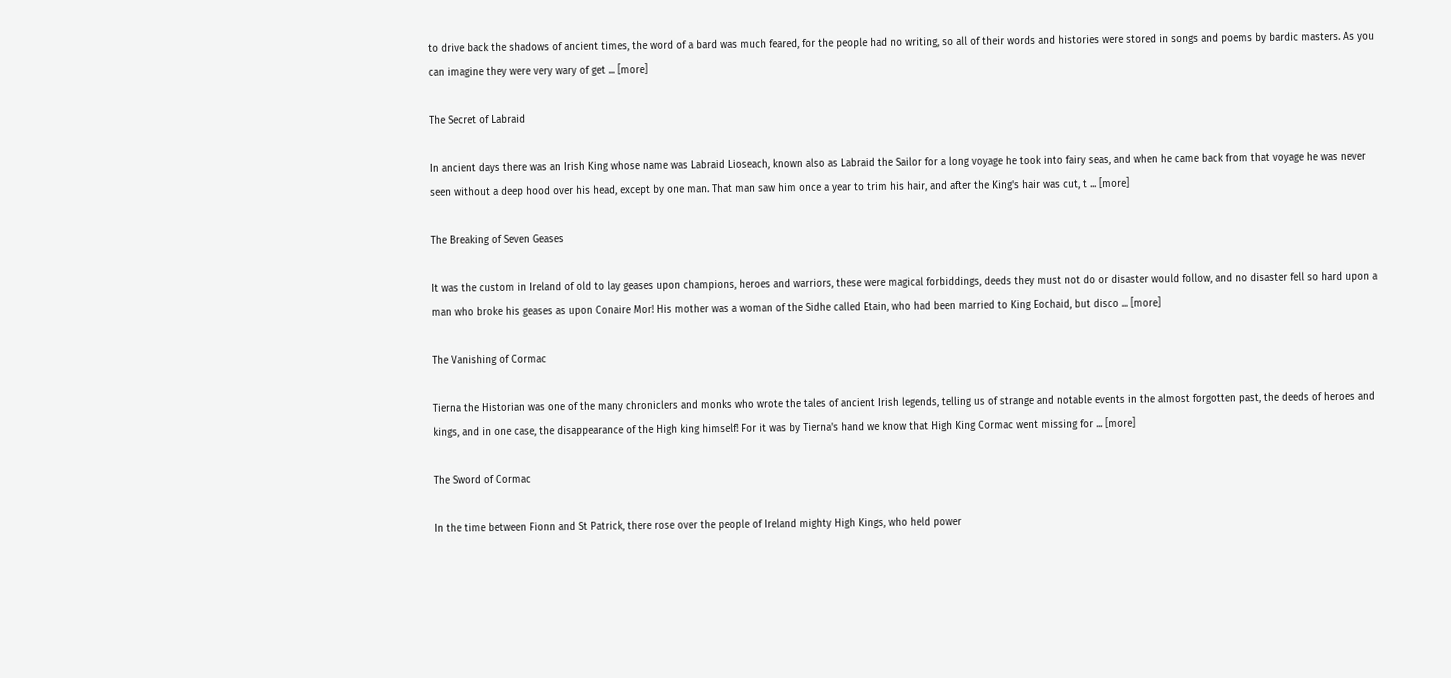to drive back the shadows of ancient times, the word of a bard was much feared, for the people had no writing, so all of their words and histories were stored in songs and poems by bardic masters. As you can imagine they were very wary of get ... [more]

The Secret of Labraid

In ancient days there was an Irish King whose name was Labraid Lioseach, known also as Labraid the Sailor for a long voyage he took into fairy seas, and when he came back from that voyage he was never seen without a deep hood over his head, except by one man. That man saw him once a year to trim his hair, and after the King's hair was cut, t ... [more]

The Breaking of Seven Geases

It was the custom in Ireland of old to lay geases upon champions, heroes and warriors, these were magical forbiddings, deeds they must not do or disaster would follow, and no disaster fell so hard upon a man who broke his geases as upon Conaire Mor! His mother was a woman of the Sidhe called Etain, who had been married to King Eochaid, but disco ... [more]

The Vanishing of Cormac

Tierna the Historian was one of the many chroniclers and monks who wrote the tales of ancient Irish legends, telling us of strange and notable events in the almost forgotten past, the deeds of heroes and kings, and in one case, the disappearance of the High king himself! For it was by Tierna's hand we know that High King Cormac went missing for ... [more]

The Sword of Cormac

In the time between Fionn and St Patrick, there rose over the people of Ireland mighty High Kings, who held power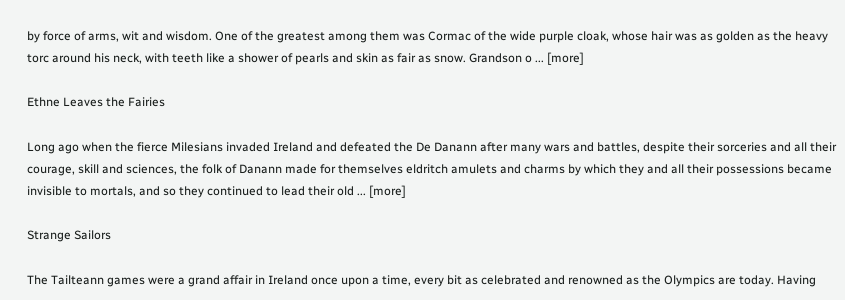by force of arms, wit and wisdom. One of the greatest among them was Cormac of the wide purple cloak, whose hair was as golden as the heavy torc around his neck, with teeth like a shower of pearls and skin as fair as snow. Grandson o ... [more]

Ethne Leaves the Fairies

Long ago when the fierce Milesians invaded Ireland and defeated the De Danann after many wars and battles, despite their sorceries and all their courage, skill and sciences, the folk of Danann made for themselves eldritch amulets and charms by which they and all their possessions became invisible to mortals, and so they continued to lead their old ... [more]

Strange Sailors

The Tailteann games were a grand affair in Ireland once upon a time, every bit as celebrated and renowned as the Olympics are today. Having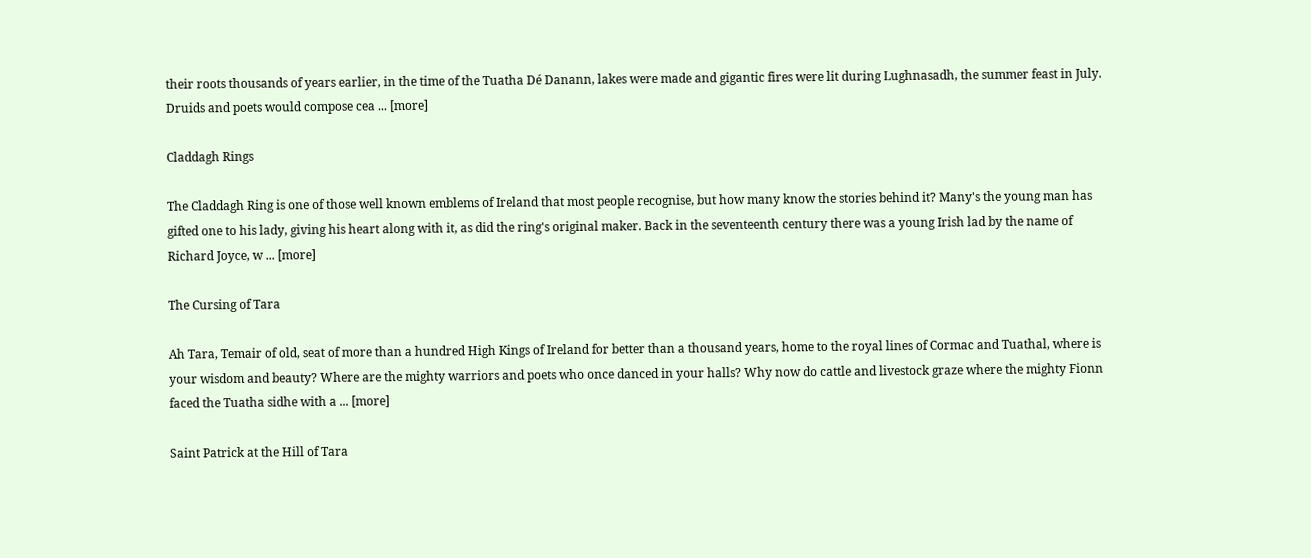their roots thousands of years earlier, in the time of the Tuatha Dé Danann, lakes were made and gigantic fires were lit during Lughnasadh, the summer feast in July. Druids and poets would compose cea ... [more]

Claddagh Rings

The Claddagh Ring is one of those well known emblems of Ireland that most people recognise, but how many know the stories behind it? Many's the young man has gifted one to his lady, giving his heart along with it, as did the ring's original maker. Back in the seventeenth century there was a young Irish lad by the name of Richard Joyce, w ... [more]

The Cursing of Tara

Ah Tara, Temair of old, seat of more than a hundred High Kings of Ireland for better than a thousand years, home to the royal lines of Cormac and Tuathal, where is your wisdom and beauty? Where are the mighty warriors and poets who once danced in your halls? Why now do cattle and livestock graze where the mighty Fionn faced the Tuatha sidhe with a ... [more]

Saint Patrick at the Hill of Tara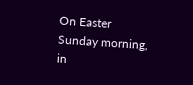On Easter Sunday morning, in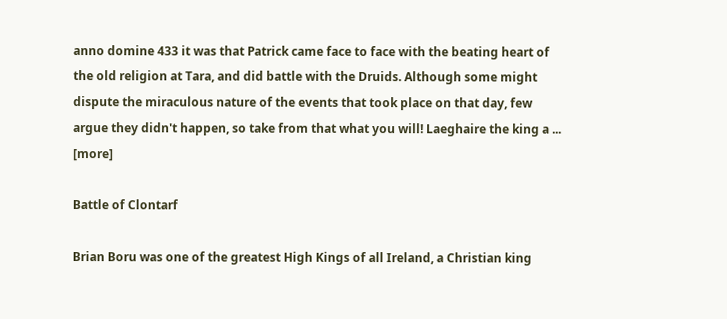anno domine 433 it was that Patrick came face to face with the beating heart of the old religion at Tara, and did battle with the Druids. Although some might dispute the miraculous nature of the events that took place on that day, few argue they didn't happen, so take from that what you will! Laeghaire the king a ... [more]

Battle of Clontarf

Brian Boru was one of the greatest High Kings of all Ireland, a Christian king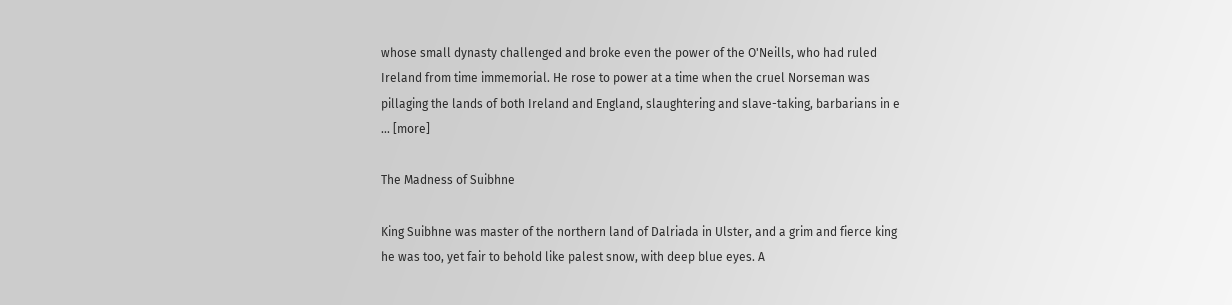whose small dynasty challenged and broke even the power of the O'Neills, who had ruled Ireland from time immemorial. He rose to power at a time when the cruel Norseman was pillaging the lands of both Ireland and England, slaughtering and slave-taking, barbarians in e ... [more]

The Madness of Suibhne

King Suibhne was master of the northern land of Dalriada in Ulster, and a grim and fierce king he was too, yet fair to behold like palest snow, with deep blue eyes. A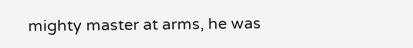mighty master at arms, he was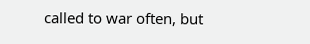called to war often, but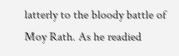latterly to the bloody battle of Moy Rath. As he readied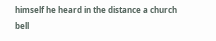himself he heard in the distance a church bell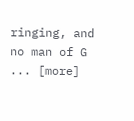ringing, and no man of G ... [more]